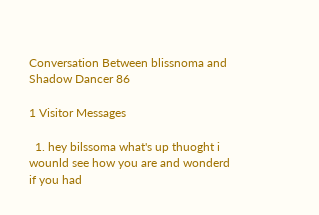Conversation Between blissnoma and Shadow Dancer 86

1 Visitor Messages

  1. hey bilssoma what's up thuoght i wounld see how you are and wonderd if you had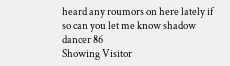heard any roumors on here lately if so can you let me know shadow dancer 86
Showing Visitor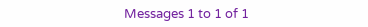Messages 1 to 1 of 1